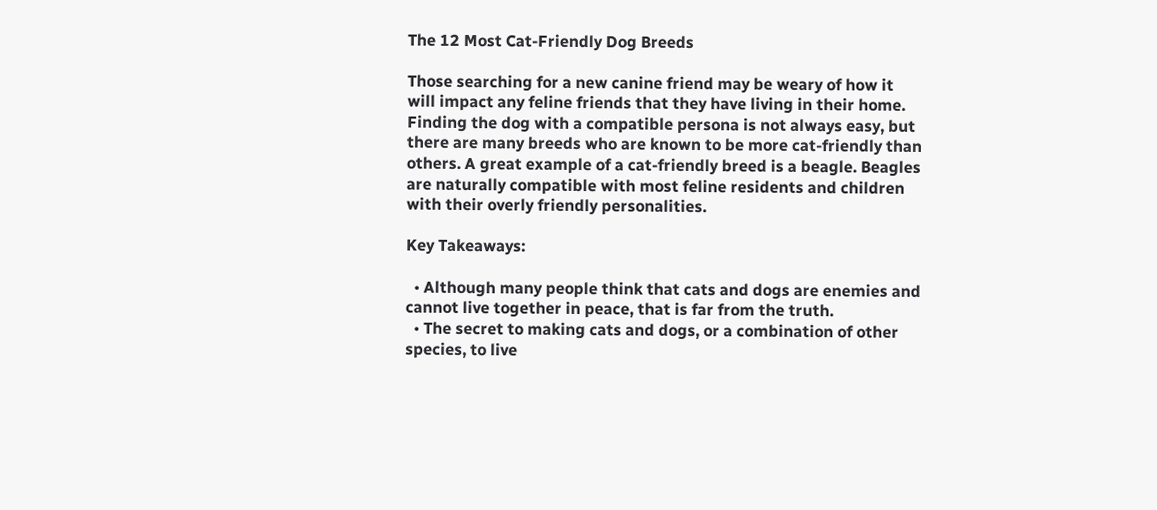The 12 Most Cat-Friendly Dog Breeds

Those searching for a new canine friend may be weary of how it will impact any feline friends that they have living in their home. Finding the dog with a compatible persona is not always easy, but there are many breeds who are known to be more cat-friendly than others. A great example of a cat-friendly breed is a beagle. Beagles are naturally compatible with most feline residents and children with their overly friendly personalities.

Key Takeaways:

  • Although many people think that cats and dogs are enemies and cannot live together in peace, that is far from the truth.
  • The secret to making cats and dogs, or a combination of other species, to live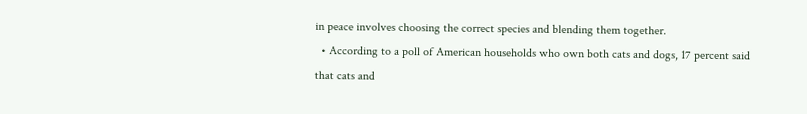in peace involves choosing the correct species and blending them together.
  • According to a poll of American households who own both cats and dogs, 17 percent said that cats and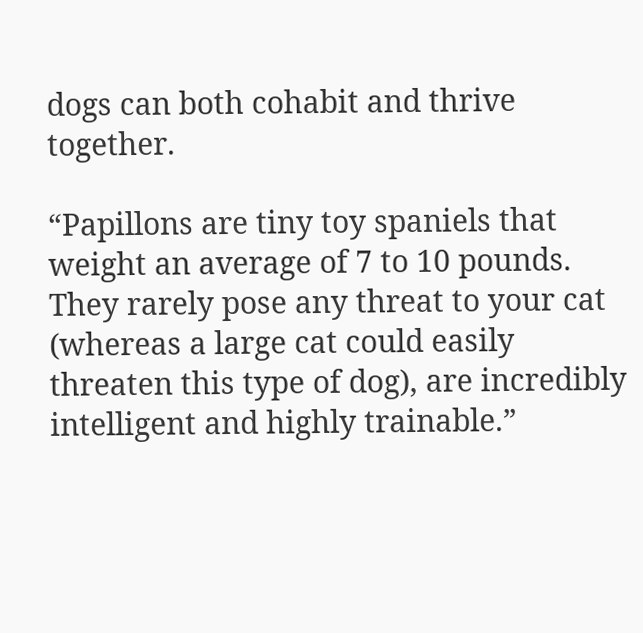dogs can both cohabit and thrive together.

“Papillons are tiny toy spaniels that weight an average of 7 to 10 pounds. They rarely pose any threat to your cat (whereas a large cat could easily threaten this type of dog), are incredibly intelligent and highly trainable.”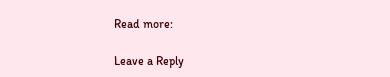Read more:

Leave a Reply